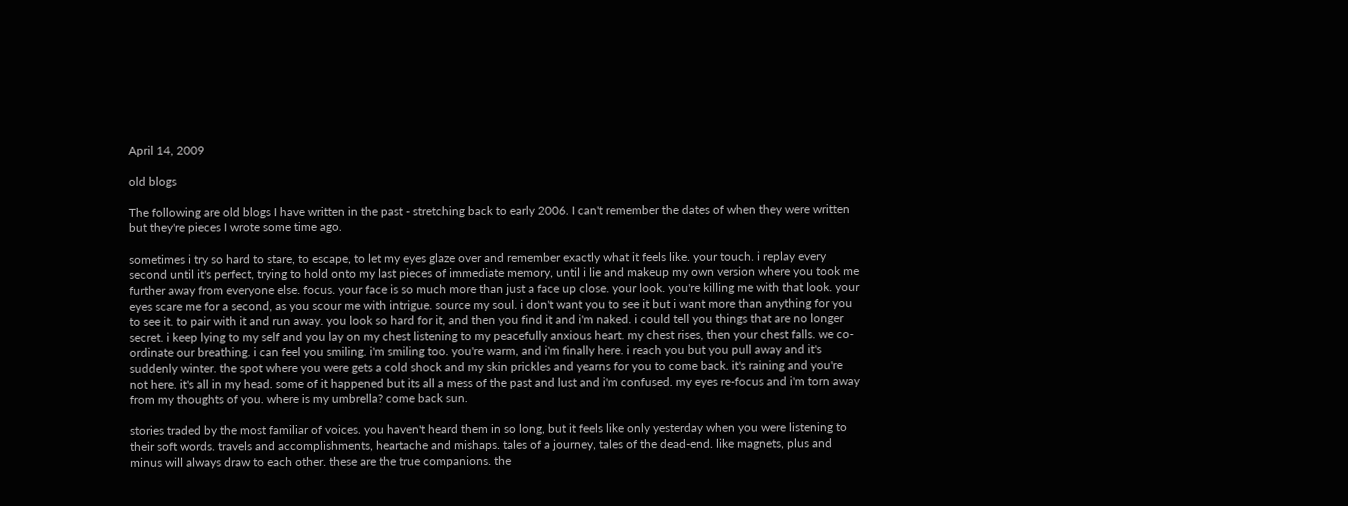April 14, 2009

old blogs

The following are old blogs I have written in the past - stretching back to early 2006. I can't remember the dates of when they were written but they're pieces I wrote some time ago.

sometimes i try so hard to stare, to escape, to let my eyes glaze over and remember exactly what it feels like. your touch. i replay every second until it's perfect, trying to hold onto my last pieces of immediate memory, until i lie and makeup my own version where you took me further away from everyone else. focus. your face is so much more than just a face up close. your look. you're killing me with that look. your eyes scare me for a second, as you scour me with intrigue. source my soul. i don't want you to see it but i want more than anything for you to see it. to pair with it and run away. you look so hard for it, and then you find it and i'm naked. i could tell you things that are no longer secret. i keep lying to my self and you lay on my chest listening to my peacefully anxious heart. my chest rises, then your chest falls. we co-ordinate our breathing. i can feel you smiling. i'm smiling too. you're warm, and i'm finally here. i reach you but you pull away and it's suddenly winter. the spot where you were gets a cold shock and my skin prickles and yearns for you to come back. it's raining and you're not here. it's all in my head. some of it happened but its all a mess of the past and lust and i'm confused. my eyes re-focus and i'm torn away from my thoughts of you. where is my umbrella? come back sun.

stories traded by the most familiar of voices. you haven't heard them in so long, but it feels like only yesterday when you were listening to their soft words. travels and accomplishments, heartache and mishaps. tales of a journey, tales of the dead-end. like magnets, plus and minus will always draw to each other. these are the true companions. the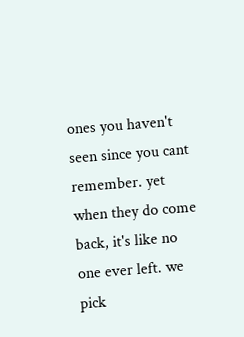ones you haven't seen since you cant remember. yet when they do come back, it's like no one ever left. we pick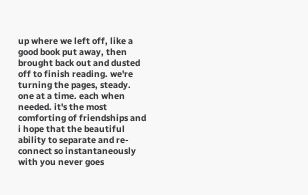up where we left off, like a good book put away, then brought back out and dusted off to finish reading. we're turning the pages, steady. one at a time. each when needed. it's the most comforting of friendships and i hope that the beautiful ability to separate and re-connect so instantaneously with you never goes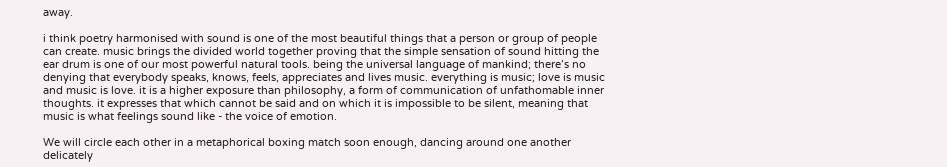away.

i think poetry harmonised with sound is one of the most beautiful things that a person or group of people can create. music brings the divided world together proving that the simple sensation of sound hitting the ear drum is one of our most powerful natural tools. being the universal language of mankind; there’s no denying that everybody speaks, knows, feels, appreciates and lives music. everything is music; love is music and music is love. it is a higher exposure than philosophy, a form of communication of unfathomable inner thoughts. it expresses that which cannot be said and on which it is impossible to be silent, meaning that music is what feelings sound like - the voice of emotion.

We will circle each other in a metaphorical boxing match soon enough, dancing around one another delicately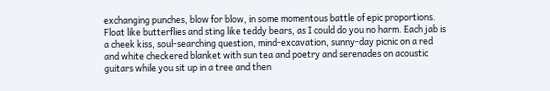exchanging punches, blow for blow, in some momentous battle of epic proportions. Float like butterflies and sting like teddy bears, as I could do you no harm. Each jab is a cheek kiss, soul-searching question, mind-excavation, sunny-day picnic on a red and white checkered blanket with sun tea and poetry and serenades on acoustic guitars while you sit up in a tree and then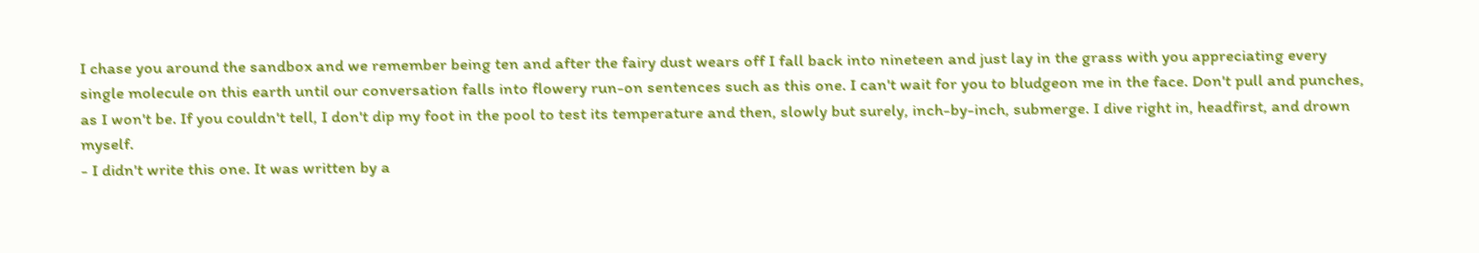I chase you around the sandbox and we remember being ten and after the fairy dust wears off I fall back into nineteen and just lay in the grass with you appreciating every single molecule on this earth until our conversation falls into flowery run-on sentences such as this one. I can't wait for you to bludgeon me in the face. Don't pull and punches, as I won't be. If you couldn't tell, I don't dip my foot in the pool to test its temperature and then, slowly but surely, inch-by-inch, submerge. I dive right in, headfirst, and drown myself.
- I didn't write this one. It was written by a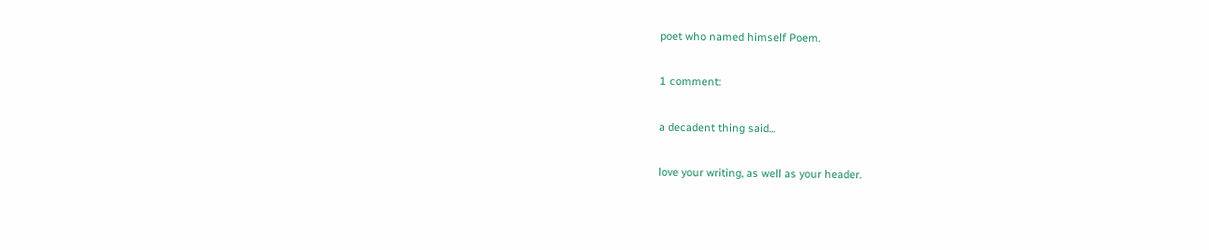poet who named himself Poem.

1 comment:

a decadent thing said...

love your writing, as well as your header.